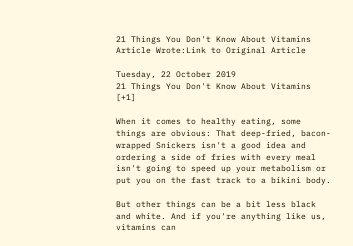21 Things You Don't Know About Vitamins
Article Wrote:Link to Original Article

Tuesday, 22 October 2019
21 Things You Don't Know About Vitamins [+1]

When it comes to healthy eating, some things are obvious: That deep-fried, bacon-wrapped Snickers isn't a good idea and ordering a side of fries with every meal isn't going to speed up your metabolism or put you on the fast track to a bikini body.

But other things can be a bit less black and white. And if you're anything like us, vitamins can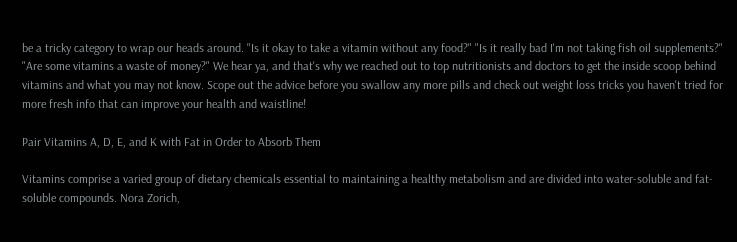be a tricky category to wrap our heads around. "Is it okay to take a vitamin without any food?" "Is it really bad I'm not taking fish oil supplements?" "Are some vitamins a waste of money?" We hear ya, and that's why we reached out to top nutritionists and doctors to get the inside scoop behind vitamins and what you may not know. Scope out the advice before you swallow any more pills and check out weight loss tricks you haven't tried for more fresh info that can improve your health and waistline!

Pair Vitamins A, D, E, and K with Fat in Order to Absorb Them

Vitamins comprise a varied group of dietary chemicals essential to maintaining a healthy metabolism and are divided into water-soluble and fat-soluble compounds. Nora Zorich,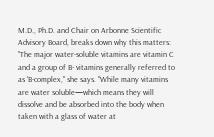M.D., Ph.D. and Chair on Arbonne Scientific Advisory Board, breaks down why this matters: "The major water-soluble vitamins are vitamin C and a group of B- vitamins generally referred to as 'B-complex," she says. "While many vitamins are water soluble—which means they will dissolve and be absorbed into the body when taken with a glass of water at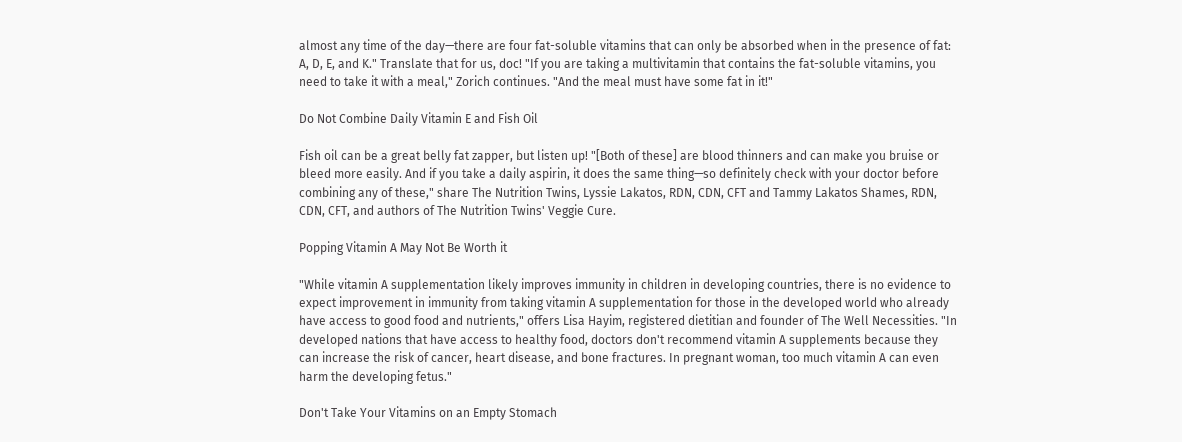almost any time of the day—there are four fat-soluble vitamins that can only be absorbed when in the presence of fat: A, D, E, and K." Translate that for us, doc! "If you are taking a multivitamin that contains the fat-soluble vitamins, you need to take it with a meal," Zorich continues. "And the meal must have some fat in it!"

Do Not Combine Daily Vitamin E and Fish Oil

Fish oil can be a great belly fat zapper, but listen up! "[Both of these] are blood thinners and can make you bruise or bleed more easily. And if you take a daily aspirin, it does the same thing—so definitely check with your doctor before combining any of these," share The Nutrition Twins, Lyssie Lakatos, RDN, CDN, CFT and Tammy Lakatos Shames, RDN, CDN, CFT, and authors of The Nutrition Twins' Veggie Cure.

Popping Vitamin A May Not Be Worth it

"While vitamin A supplementation likely improves immunity in children in developing countries, there is no evidence to expect improvement in immunity from taking vitamin A supplementation for those in the developed world who already have access to good food and nutrients," offers Lisa Hayim, registered dietitian and founder of The Well Necessities. "In developed nations that have access to healthy food, doctors don't recommend vitamin A supplements because they can increase the risk of cancer, heart disease, and bone fractures. In pregnant woman, too much vitamin A can even harm the developing fetus."

Don't Take Your Vitamins on an Empty Stomach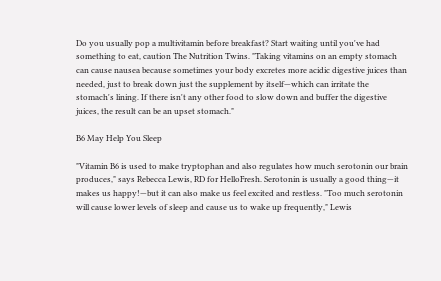Do you usually pop a multivitamin before breakfast? Start waiting until you've had something to eat, caution The Nutrition Twins. "Taking vitamins on an empty stomach can cause nausea because sometimes your body excretes more acidic digestive juices than needed, just to break down just the supplement by itself—which can irritate the stomach's lining. If there isn't any other food to slow down and buffer the digestive juices, the result can be an upset stomach."

B6 May Help You Sleep

"Vitamin B6 is used to make tryptophan and also regulates how much serotonin our brain produces," says Rebecca Lewis, RD for HelloFresh. Serotonin is usually a good thing—it makes us happy!—but it can also make us feel excited and restless. "Too much serotonin will cause lower levels of sleep and cause us to wake up frequently," Lewis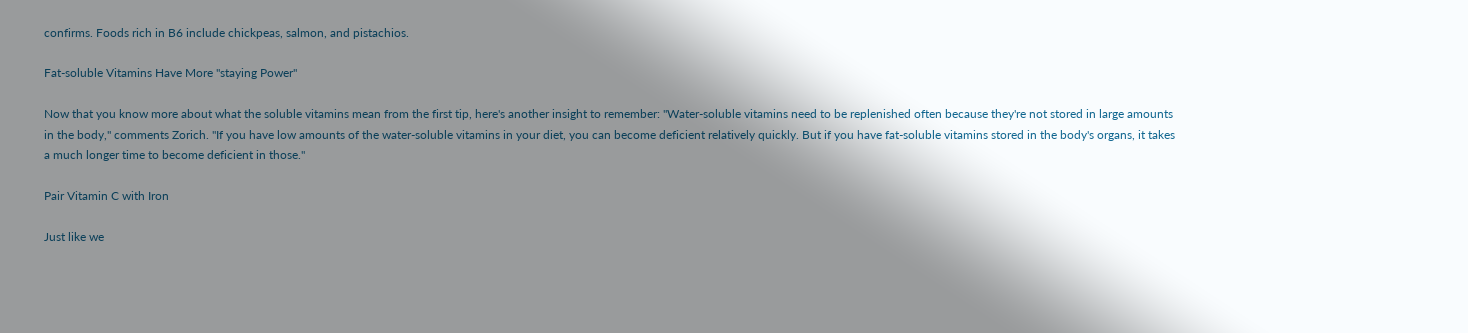confirms. Foods rich in B6 include chickpeas, salmon, and pistachios.

Fat-soluble Vitamins Have More "staying Power"

Now that you know more about what the soluble vitamins mean from the first tip, here's another insight to remember: "Water-soluble vitamins need to be replenished often because they're not stored in large amounts in the body," comments Zorich. "If you have low amounts of the water-soluble vitamins in your diet, you can become deficient relatively quickly. But if you have fat-soluble vitamins stored in the body's organs, it takes a much longer time to become deficient in those."

Pair Vitamin C with Iron

Just like we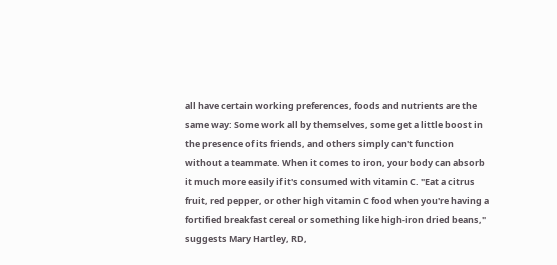all have certain working preferences, foods and nutrients are the same way: Some work all by themselves, some get a little boost in the presence of its friends, and others simply can't function without a teammate. When it comes to iron, your body can absorb it much more easily if it's consumed with vitamin C. "Eat a citrus fruit, red pepper, or other high vitamin C food when you're having a fortified breakfast cereal or something like high-iron dried beans," suggests Mary Hartley, RD,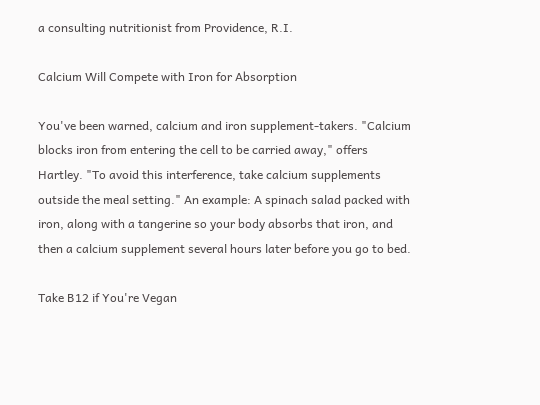a consulting nutritionist from Providence, R.I.

Calcium Will Compete with Iron for Absorption

You've been warned, calcium and iron supplement-takers. "Calcium blocks iron from entering the cell to be carried away," offers Hartley. "To avoid this interference, take calcium supplements outside the meal setting." An example: A spinach salad packed with iron, along with a tangerine so your body absorbs that iron, and then a calcium supplement several hours later before you go to bed.

Take B12 if You're Vegan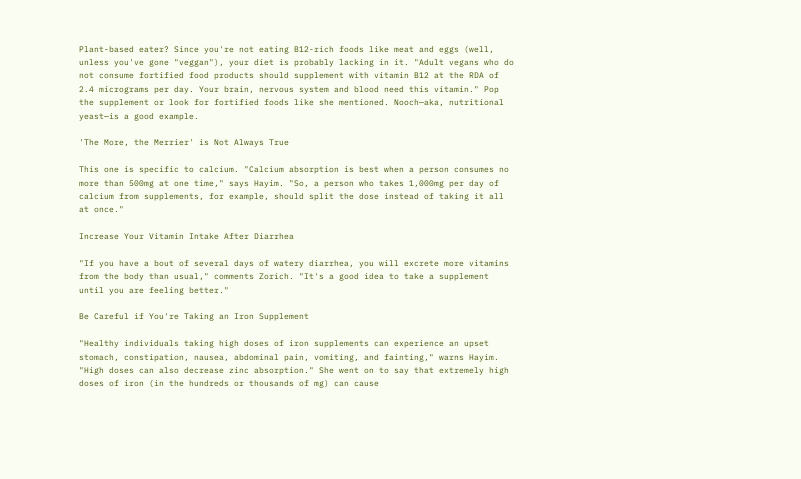Plant-based eater? Since you're not eating B12-rich foods like meat and eggs (well, unless you've gone "veggan"), your diet is probably lacking in it. "Adult vegans who do not consume fortified food products should supplement with vitamin B12 at the RDA of 2.4 micrograms per day. Your brain, nervous system and blood need this vitamin." Pop the supplement or look for fortified foods like she mentioned. Nooch—aka, nutritional yeast—is a good example.

'The More, the Merrier' is Not Always True

This one is specific to calcium. "Calcium absorption is best when a person consumes no more than 500mg at one time," says Hayim. "So, a person who takes 1,000mg per day of calcium from supplements, for example, should split the dose instead of taking it all at once."

Increase Your Vitamin Intake After Diarrhea

"If you have a bout of several days of watery diarrhea, you will excrete more vitamins from the body than usual," comments Zorich. "It's a good idea to take a supplement until you are feeling better."

Be Careful if You're Taking an Iron Supplement

"Healthy individuals taking high doses of iron supplements can experience an upset stomach, constipation, nausea, abdominal pain, vomiting, and fainting," warns Hayim. "High doses can also decrease zinc absorption." She went on to say that extremely high doses of iron (in the hundreds or thousands of mg) can cause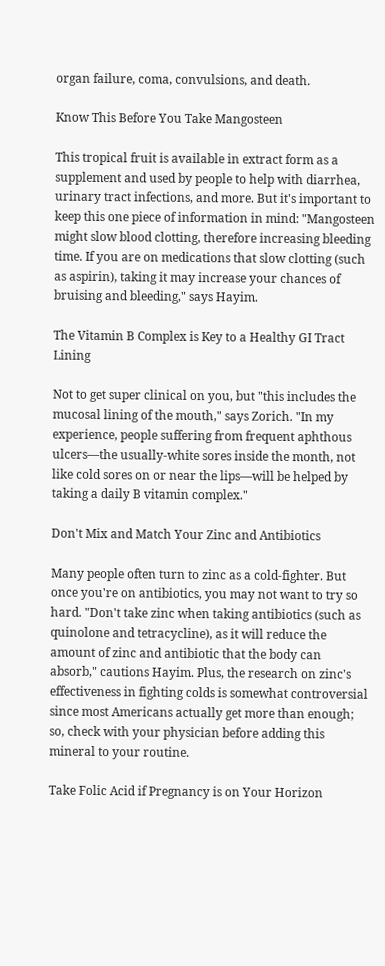organ failure, coma, convulsions, and death.

Know This Before You Take Mangosteen

This tropical fruit is available in extract form as a supplement and used by people to help with diarrhea, urinary tract infections, and more. But it's important to keep this one piece of information in mind: "Mangosteen might slow blood clotting, therefore increasing bleeding time. If you are on medications that slow clotting (such as aspirin), taking it may increase your chances of bruising and bleeding," says Hayim.

The Vitamin B Complex is Key to a Healthy GI Tract Lining

Not to get super clinical on you, but "this includes the mucosal lining of the mouth," says Zorich. "In my experience, people suffering from frequent aphthous ulcers—the usually-white sores inside the month, not like cold sores on or near the lips—will be helped by taking a daily B vitamin complex."

Don't Mix and Match Your Zinc and Antibiotics

Many people often turn to zinc as a cold-fighter. But once you're on antibiotics, you may not want to try so hard. "Don't take zinc when taking antibiotics (such as quinolone and tetracycline), as it will reduce the amount of zinc and antibiotic that the body can absorb," cautions Hayim. Plus, the research on zinc's effectiveness in fighting colds is somewhat controversial since most Americans actually get more than enough; so, check with your physician before adding this mineral to your routine.

Take Folic Acid if Pregnancy is on Your Horizon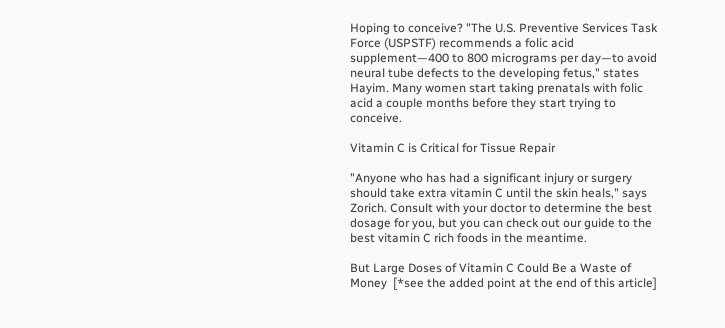Hoping to conceive? "The U.S. Preventive Services Task Force (USPSTF) recommends a folic acid supplement—400 to 800 micrograms per day—to avoid neural tube defects to the developing fetus," states Hayim. Many women start taking prenatals with folic acid a couple months before they start trying to conceive.

Vitamin C is Critical for Tissue Repair

"Anyone who has had a significant injury or surgery should take extra vitamin C until the skin heals," says Zorich. Consult with your doctor to determine the best dosage for you, but you can check out our guide to the best vitamin C rich foods in the meantime.

But Large Doses of Vitamin C Could Be a Waste of Money  [*see the added point at the end of this article]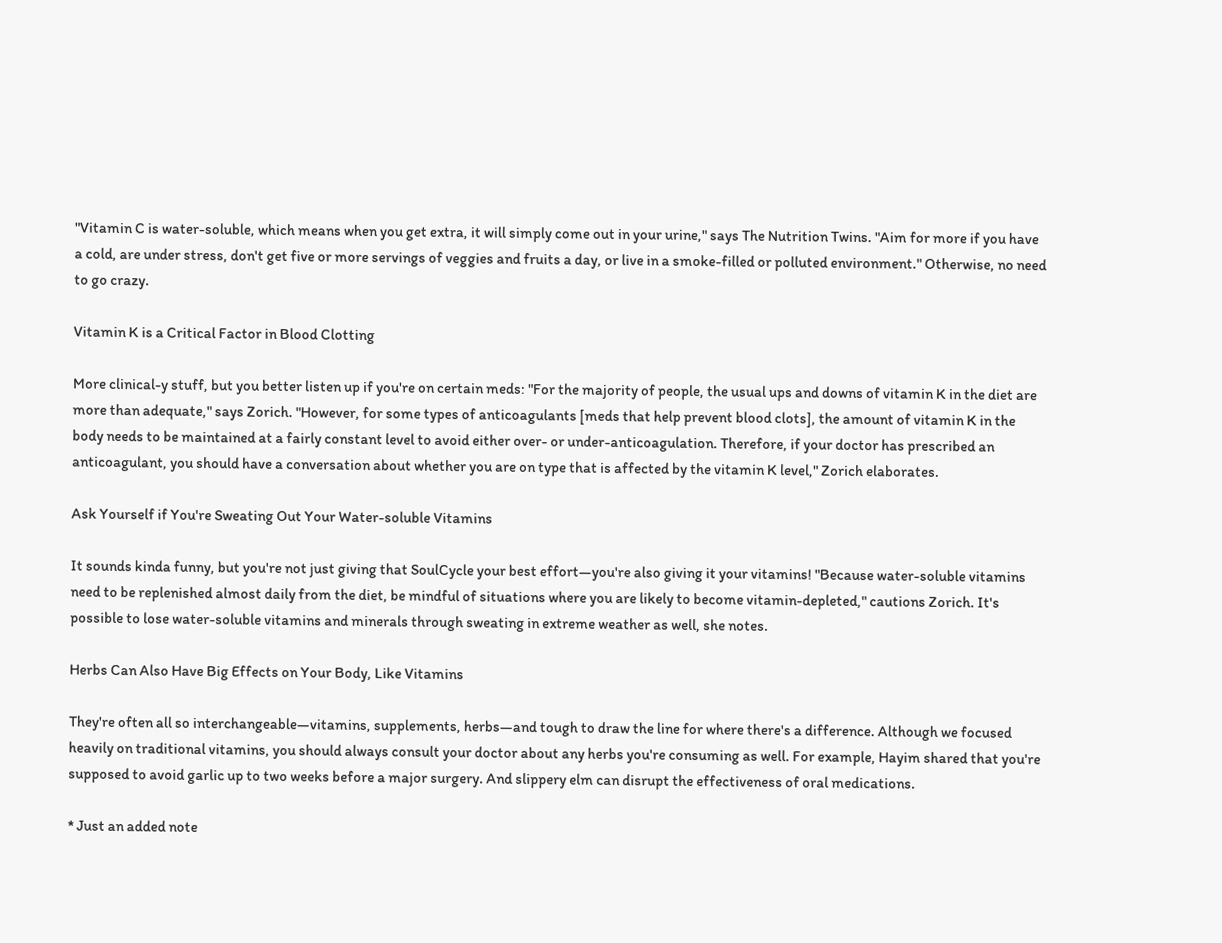"Vitamin C is water-soluble, which means when you get extra, it will simply come out in your urine," says The Nutrition Twins. "Aim for more if you have a cold, are under stress, don't get five or more servings of veggies and fruits a day, or live in a smoke-filled or polluted environment." Otherwise, no need to go crazy.

Vitamin K is a Critical Factor in Blood Clotting

More clinical-y stuff, but you better listen up if you're on certain meds: "For the majority of people, the usual ups and downs of vitamin K in the diet are more than adequate," says Zorich. "However, for some types of anticoagulants [meds that help prevent blood clots], the amount of vitamin K in the body needs to be maintained at a fairly constant level to avoid either over- or under-anticoagulation. Therefore, if your doctor has prescribed an anticoagulant, you should have a conversation about whether you are on type that is affected by the vitamin K level," Zorich elaborates.

Ask Yourself if You're Sweating Out Your Water-soluble Vitamins

It sounds kinda funny, but you're not just giving that SoulCycle your best effort—you're also giving it your vitamins! "Because water-soluble vitamins need to be replenished almost daily from the diet, be mindful of situations where you are likely to become vitamin-depleted," cautions Zorich. It's possible to lose water-soluble vitamins and minerals through sweating in extreme weather as well, she notes.

Herbs Can Also Have Big Effects on Your Body, Like Vitamins

They're often all so interchangeable—vitamins, supplements, herbs—and tough to draw the line for where there's a difference. Although we focused heavily on traditional vitamins, you should always consult your doctor about any herbs you're consuming as well. For example, Hayim shared that you're supposed to avoid garlic up to two weeks before a major surgery. And slippery elm can disrupt the effectiveness of oral medications.

* Just an added note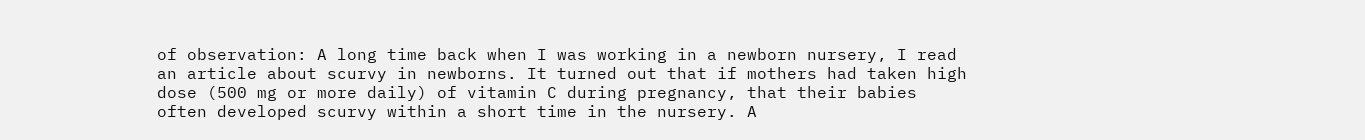of observation: A long time back when I was working in a newborn nursery, I read an article about scurvy in newborns. It turned out that if mothers had taken high dose (500 mg or more daily) of vitamin C during pregnancy, that their babies often developed scurvy within a short time in the nursery. A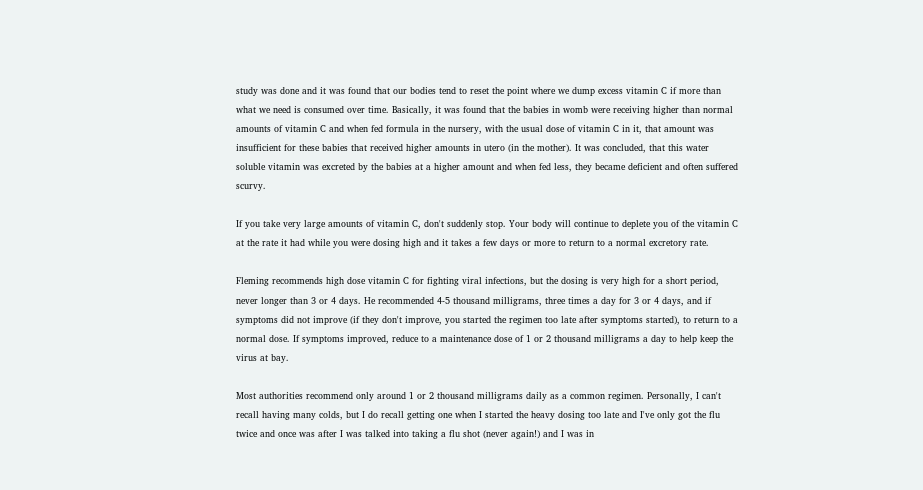study was done and it was found that our bodies tend to reset the point where we dump excess vitamin C if more than what we need is consumed over time. Basically, it was found that the babies in womb were receiving higher than normal amounts of vitamin C and when fed formula in the nursery, with the usual dose of vitamin C in it, that amount was insufficient for these babies that received higher amounts in utero (in the mother). It was concluded, that this water soluble vitamin was excreted by the babies at a higher amount and when fed less, they became deficient and often suffered scurvy.

If you take very large amounts of vitamin C, don't suddenly stop. Your body will continue to deplete you of the vitamin C at the rate it had while you were dosing high and it takes a few days or more to return to a normal excretory rate.

Fleming recommends high dose vitamin C for fighting viral infections, but the dosing is very high for a short period, never longer than 3 or 4 days. He recommended 4-5 thousand milligrams, three times a day for 3 or 4 days, and if symptoms did not improve (if they don't improve, you started the regimen too late after symptoms started), to return to a normal dose. If symptoms improved, reduce to a maintenance dose of 1 or 2 thousand milligrams a day to help keep the virus at bay.

Most authorities recommend only around 1 or 2 thousand milligrams daily as a common regimen. Personally, I can't recall having many colds, but I do recall getting one when I started the heavy dosing too late and I've only got the flu twice and once was after I was talked into taking a flu shot (never again!) and I was in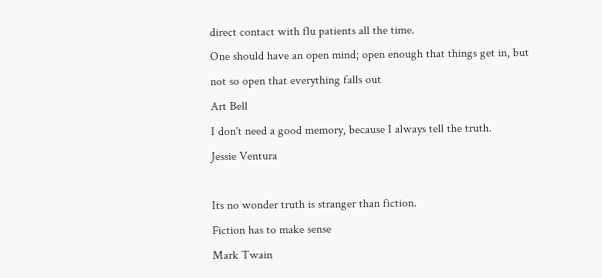direct contact with flu patients all the time.
One should have an open mind; open enough that things get in, but not so open that everything falls out
Art Bell
I don't need a good memory, because I always tell the truth.
Jessie Ventura

Its no wonder truth is stranger than fiction.
Fiction has to make sense
Mark Twain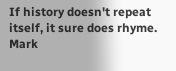If history doesn't repeat itself, it sure does rhyme.
Mark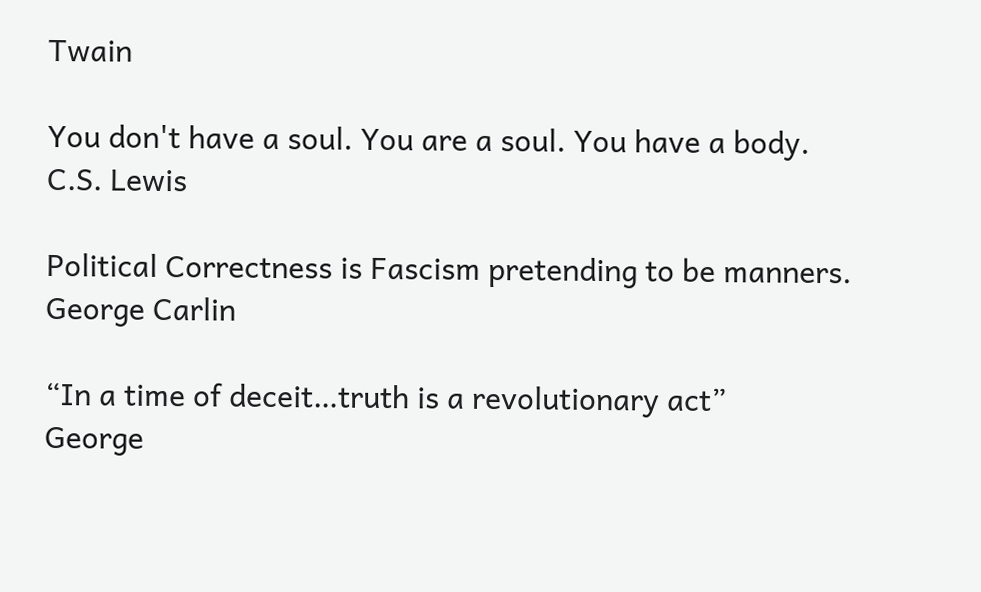Twain

You don't have a soul. You are a soul. You have a body.
C.S. Lewis

Political Correctness is Fascism pretending to be manners.
George Carlin

“In a time of deceit…truth is a revolutionary act”
George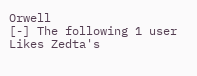Orwell
[-] The following 1 user Likes Zedta's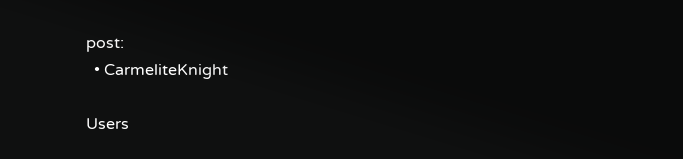post:
  • CarmeliteKnight

Users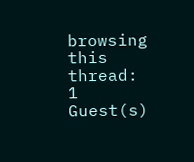browsing this thread: 1 Guest(s)